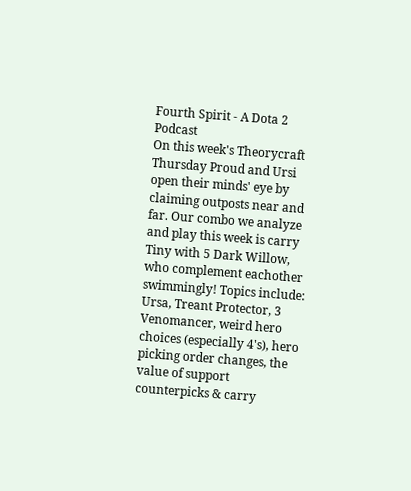Fourth Spirit - A Dota 2 Podcast
On this week's Theorycraft Thursday Proud and Ursi open their minds' eye by claiming outposts near and far. Our combo we analyze and play this week is carry Tiny with 5 Dark Willow, who complement eachother swimmingly! Topics include: Ursa, Treant Protector, 3 Venomancer, weird hero choices (especially 4's), hero picking order changes, the value of support counterpicks & carry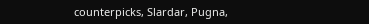counterpicks, Slardar, Pugna,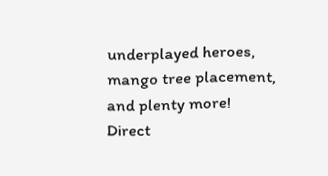underplayed heroes, mango tree placement, and plenty more!
Direct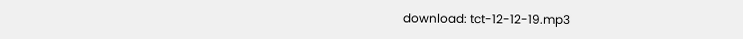download: tct-12-12-19.mp3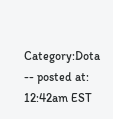Category:Dota -- posted at: 12:42am EST